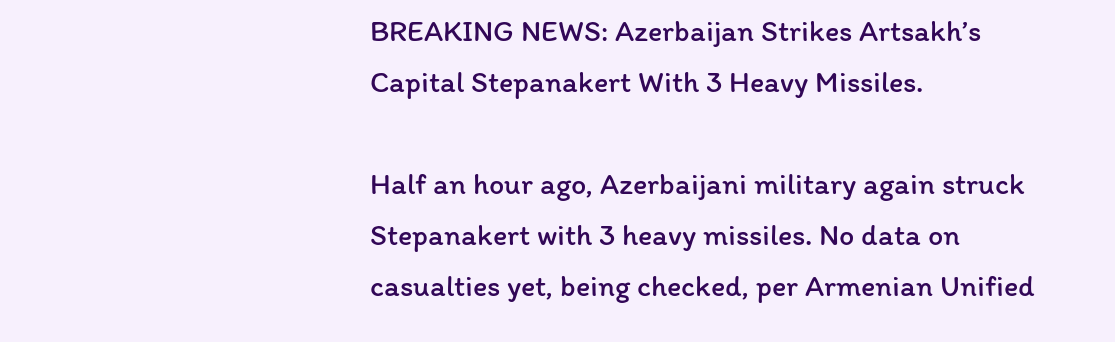BREAKING NEWS: Azerbaijan Strikes Artsakh’s Capital Stepanakert With 3 Heavy Missiles.

Half an hour ago, Azerbaijani military again struck Stepanakert with 3 heavy missiles. No data on casualties yet, being checked, per Armenian Unified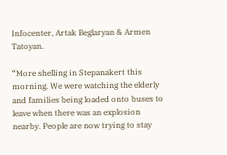Infocenter, Artak Beglaryan & Armen Tatoyan.

“More shelling in Stepanakert this morning. We were watching the elderly and families being loaded onto buses to leave when there was an explosion nearby. People are now trying to stay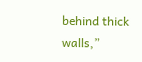behind thick walls,”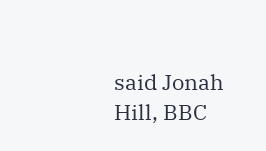said Jonah Hill, BBC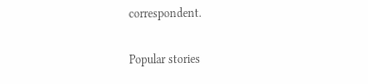correspondent.

Popular stories